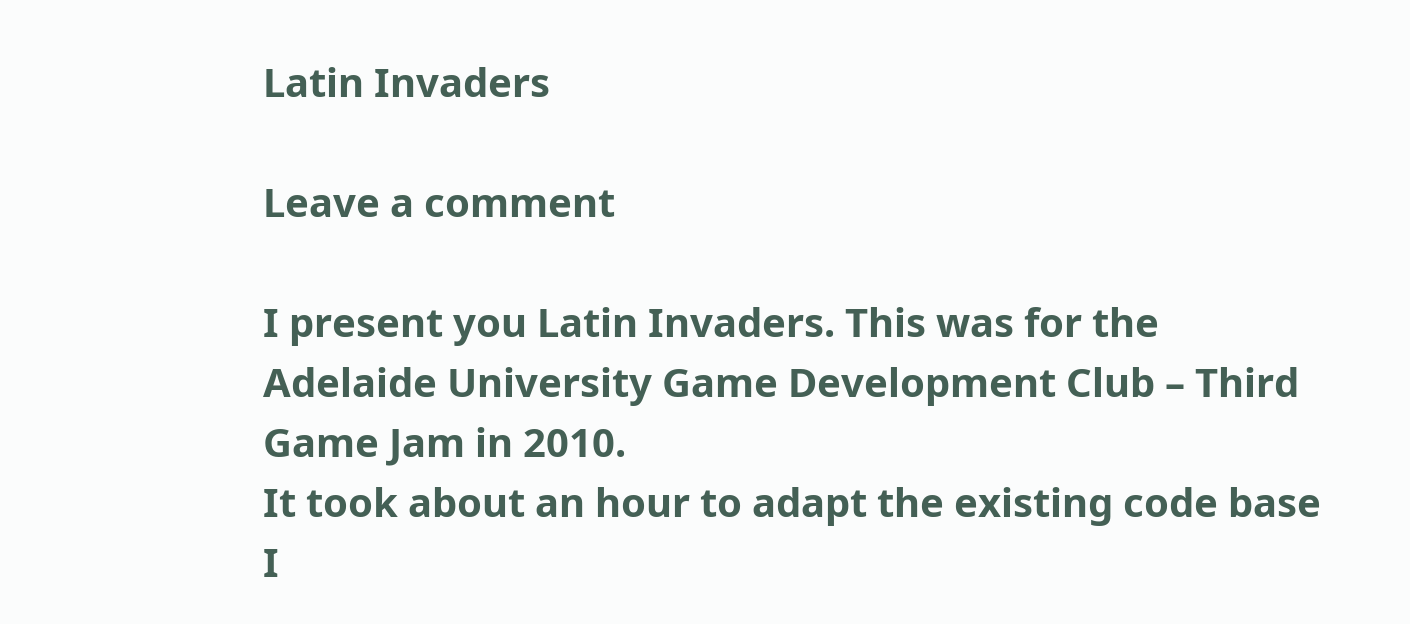Latin Invaders

Leave a comment

I present you Latin Invaders. This was for the Adelaide University Game Development Club – Third Game Jam in 2010.
It took about an hour to adapt the existing code base I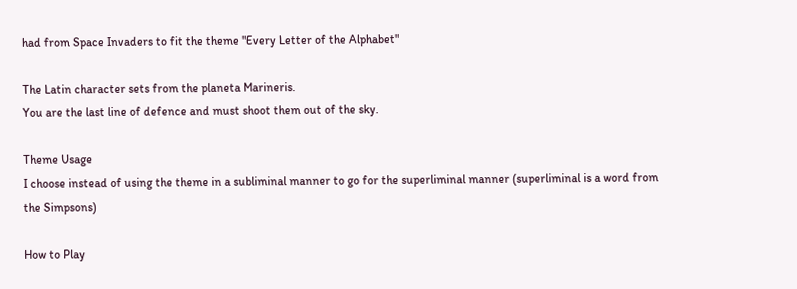had from Space Invaders to fit the theme "Every Letter of the Alphabet"

The Latin character sets from the planeta Marineris.
You are the last line of defence and must shoot them out of the sky.

Theme Usage
I choose instead of using the theme in a subliminal manner to go for the superliminal manner (superliminal is a word from the Simpsons)

How to Play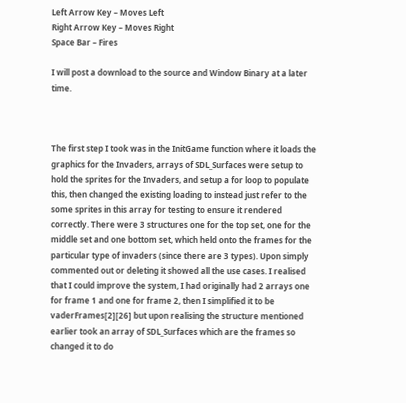Left Arrow Key – Moves Left
Right Arrow Key – Moves Right
Space Bar – Fires

I will post a download to the source and Window Binary at a later time.



The first step I took was in the InitGame function where it loads the graphics for the Invaders, arrays of SDL_Surfaces were setup to hold the sprites for the Invaders, and setup a for loop to populate this, then changed the existing loading to instead just refer to the some sprites in this array for testing to ensure it rendered correctly. There were 3 structures one for the top set, one for the middle set and one bottom set, which held onto the frames for the particular type of invaders (since there are 3 types). Upon simply commented out or deleting it showed all the use cases. I realised that I could improve the system, I had originally had 2 arrays one for frame 1 and one for frame 2, then I simplified it to be vaderFrames[2][26] but upon realising the structure mentioned earlier took an array of SDL_Surfaces which are the frames so changed it to do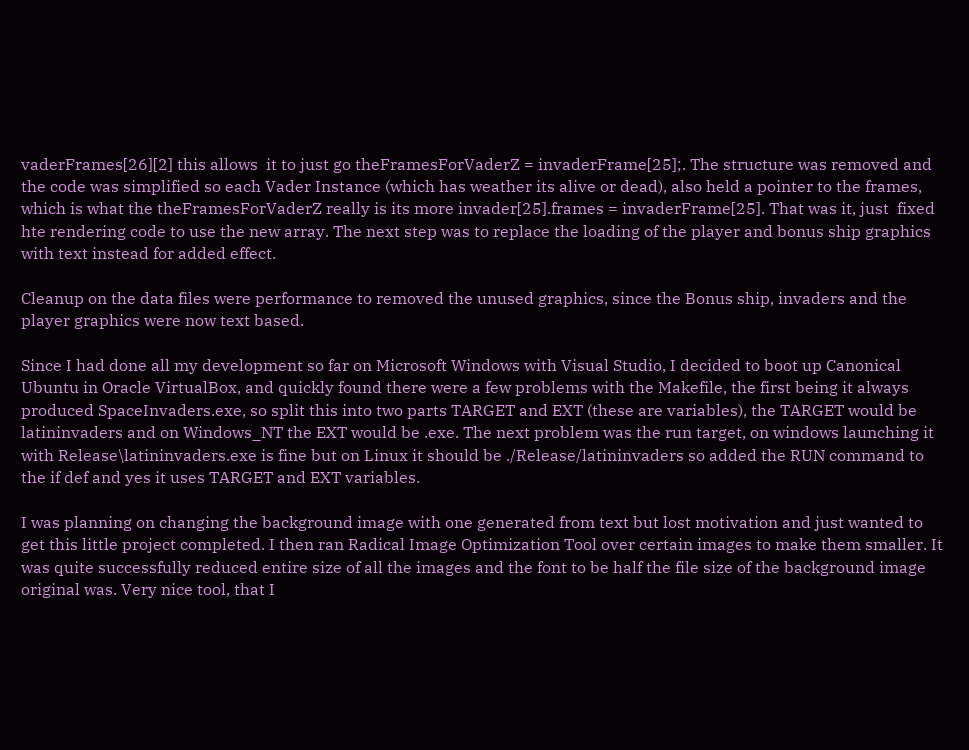vaderFrames[26][2] this allows  it to just go theFramesForVaderZ = invaderFrame[25];. The structure was removed and the code was simplified so each Vader Instance (which has weather its alive or dead), also held a pointer to the frames, which is what the theFramesForVaderZ really is its more invader[25].frames = invaderFrame[25]. That was it, just  fixed hte rendering code to use the new array. The next step was to replace the loading of the player and bonus ship graphics with text instead for added effect.

Cleanup on the data files were performance to removed the unused graphics, since the Bonus ship, invaders and the player graphics were now text based.

Since I had done all my development so far on Microsoft Windows with Visual Studio, I decided to boot up Canonical Ubuntu in Oracle VirtualBox, and quickly found there were a few problems with the Makefile, the first being it always produced SpaceInvaders.exe, so split this into two parts TARGET and EXT (these are variables), the TARGET would be latininvaders and on Windows_NT the EXT would be .exe. The next problem was the run target, on windows launching it with Release\latininvaders.exe is fine but on Linux it should be ./Release/latininvaders so added the RUN command to the if def and yes it uses TARGET and EXT variables.

I was planning on changing the background image with one generated from text but lost motivation and just wanted to get this little project completed. I then ran Radical Image Optimization Tool over certain images to make them smaller. It was quite successfully reduced entire size of all the images and the font to be half the file size of the background image original was. Very nice tool, that I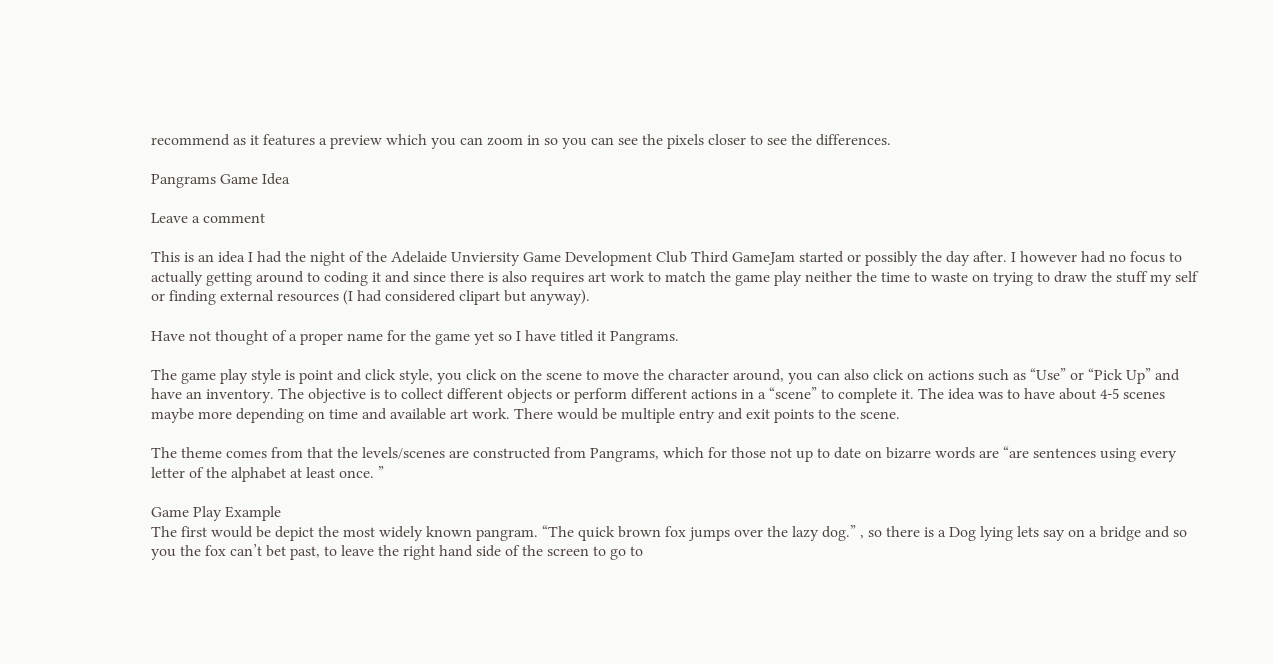recommend as it features a preview which you can zoom in so you can see the pixels closer to see the differences.

Pangrams Game Idea

Leave a comment

This is an idea I had the night of the Adelaide Unviersity Game Development Club Third GameJam started or possibly the day after. I however had no focus to actually getting around to coding it and since there is also requires art work to match the game play neither the time to waste on trying to draw the stuff my self or finding external resources (I had considered clipart but anyway).

Have not thought of a proper name for the game yet so I have titled it Pangrams.

The game play style is point and click style, you click on the scene to move the character around, you can also click on actions such as “Use” or “Pick Up” and have an inventory. The objective is to collect different objects or perform different actions in a “scene” to complete it. The idea was to have about 4-5 scenes maybe more depending on time and available art work. There would be multiple entry and exit points to the scene.

The theme comes from that the levels/scenes are constructed from Pangrams, which for those not up to date on bizarre words are “are sentences using every letter of the alphabet at least once. ”

Game Play Example
The first would be depict the most widely known pangram. “The quick brown fox jumps over the lazy dog.” , so there is a Dog lying lets say on a bridge and so you the fox can’t bet past, to leave the right hand side of the screen to go to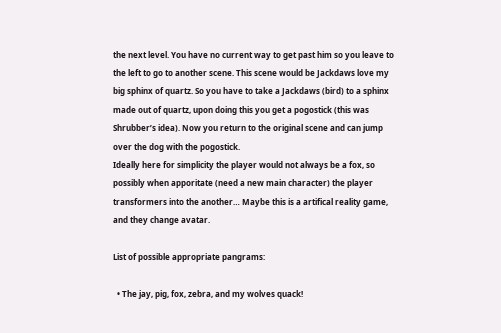the next level. You have no current way to get past him so you leave to the left to go to another scene. This scene would be Jackdaws love my big sphinx of quartz. So you have to take a Jackdaws (bird) to a sphinx made out of quartz, upon doing this you get a pogostick (this was Shrubber’s idea). Now you return to the original scene and can jump over the dog with the pogostick.
Ideally here for simplicity the player would not always be a fox, so possibly when apporitate (need a new main character) the player transformers into the another… Maybe this is a artifical reality game, and they change avatar.

List of possible appropriate pangrams:

  • The jay, pig, fox, zebra, and my wolves quack!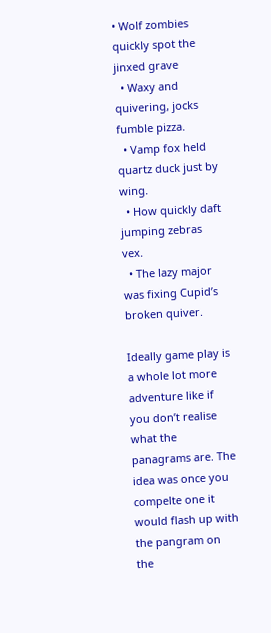• Wolf zombies quickly spot the jinxed grave
  • Waxy and quivering, jocks fumble pizza.
  • Vamp fox held quartz duck just by wing.
  • How quickly daft jumping zebras vex.
  • The lazy major was fixing Cupid’s broken quiver.

Ideally game play is a whole lot more adventure like if you don’t realise what the panagrams are. The idea was once you compelte one it would flash up with the pangram on the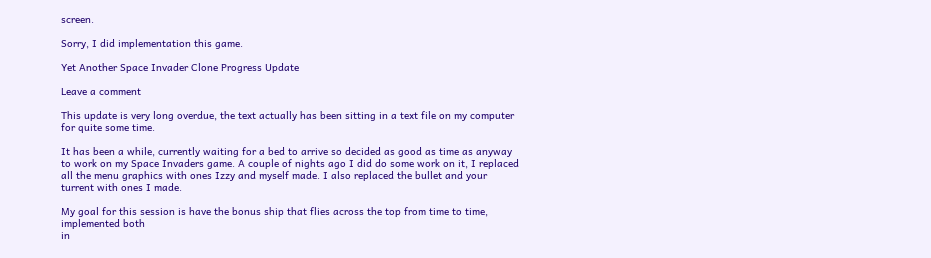screen.

Sorry, I did implementation this game.

Yet Another Space Invader Clone Progress Update

Leave a comment

This update is very long overdue, the text actually has been sitting in a text file on my computer for quite some time.

It has been a while, currently waiting for a bed to arrive so decided as good as time as anyway to work on my Space Invaders game. A couple of nights ago I did do some work on it, I replaced all the menu graphics with ones Izzy and myself made. I also replaced the bullet and your turrent with ones I made.

My goal for this session is have the bonus ship that flies across the top from time to time, implemented both
in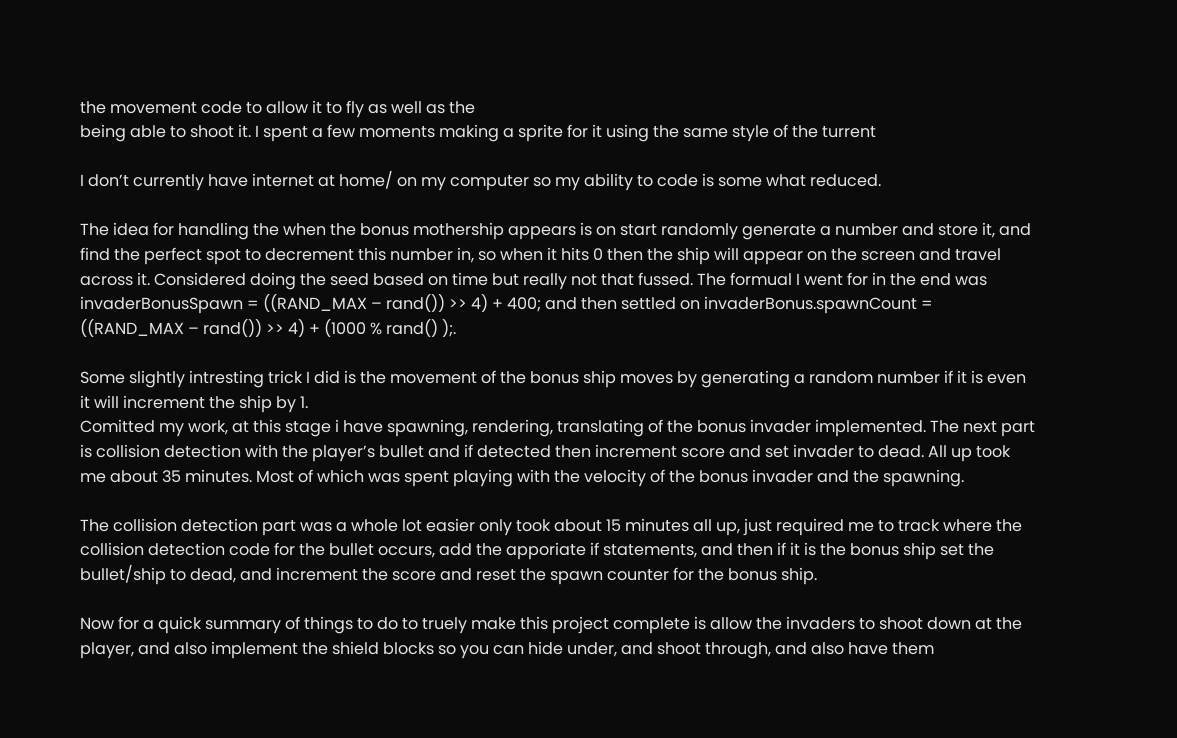the movement code to allow it to fly as well as the
being able to shoot it. I spent a few moments making a sprite for it using the same style of the turrent

I don’t currently have internet at home/ on my computer so my ability to code is some what reduced.

The idea for handling the when the bonus mothership appears is on start randomly generate a number and store it, and find the perfect spot to decrement this number in, so when it hits 0 then the ship will appear on the screen and travel across it. Considered doing the seed based on time but really not that fussed. The formual I went for in the end was invaderBonusSpawn = ((RAND_MAX – rand()) >> 4) + 400; and then settled on invaderBonus.spawnCount = ((RAND_MAX – rand()) >> 4) + (1000 % rand() );.

Some slightly intresting trick I did is the movement of the bonus ship moves by generating a random number if it is even it will increment the ship by 1.
Comitted my work, at this stage i have spawning, rendering, translating of the bonus invader implemented. The next part is collision detection with the player’s bullet and if detected then increment score and set invader to dead. All up took me about 35 minutes. Most of which was spent playing with the velocity of the bonus invader and the spawning.

The collision detection part was a whole lot easier only took about 15 minutes all up, just required me to track where the collision detection code for the bullet occurs, add the apporiate if statements, and then if it is the bonus ship set the bullet/ship to dead, and increment the score and reset the spawn counter for the bonus ship.

Now for a quick summary of things to do to truely make this project complete is allow the invaders to shoot down at the player, and also implement the shield blocks so you can hide under, and shoot through, and also have them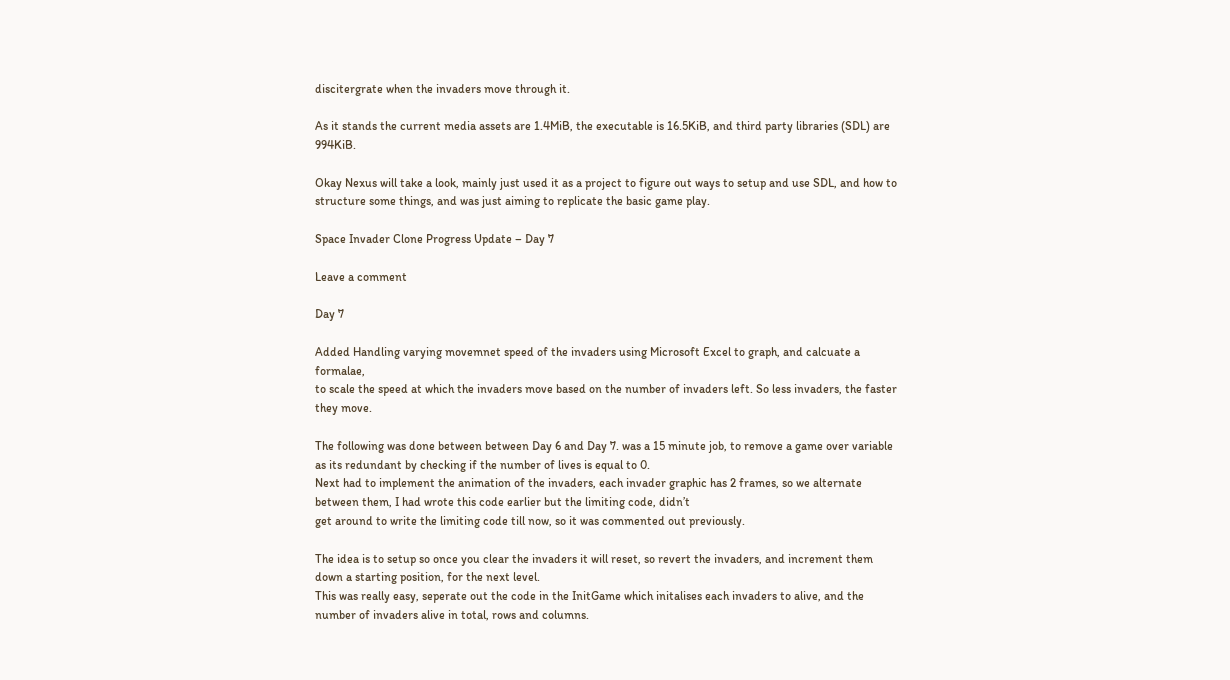discitergrate when the invaders move through it.

As it stands the current media assets are 1.4MiB, the executable is 16.5KiB, and third party libraries (SDL) are 994KiB.

Okay Nexus will take a look, mainly just used it as a project to figure out ways to setup and use SDL, and how to structure some things, and was just aiming to replicate the basic game play.

Space Invader Clone Progress Update – Day 7

Leave a comment

Day 7

Added Handling varying movemnet speed of the invaders using Microsoft Excel to graph, and calcuate a formalae,
to scale the speed at which the invaders move based on the number of invaders left. So less invaders, the faster they move.

The following was done between between Day 6 and Day 7. was a 15 minute job, to remove a game over variable as its redundant by checking if the number of lives is equal to 0.
Next had to implement the animation of the invaders, each invader graphic has 2 frames, so we alternate between them, I had wrote this code earlier but the limiting code, didn’t
get around to write the limiting code till now, so it was commented out previously.

The idea is to setup so once you clear the invaders it will reset, so revert the invaders, and increment them down a starting position, for the next level.
This was really easy, seperate out the code in the InitGame which initalises each invaders to alive, and the number of invaders alive in total, rows and columns.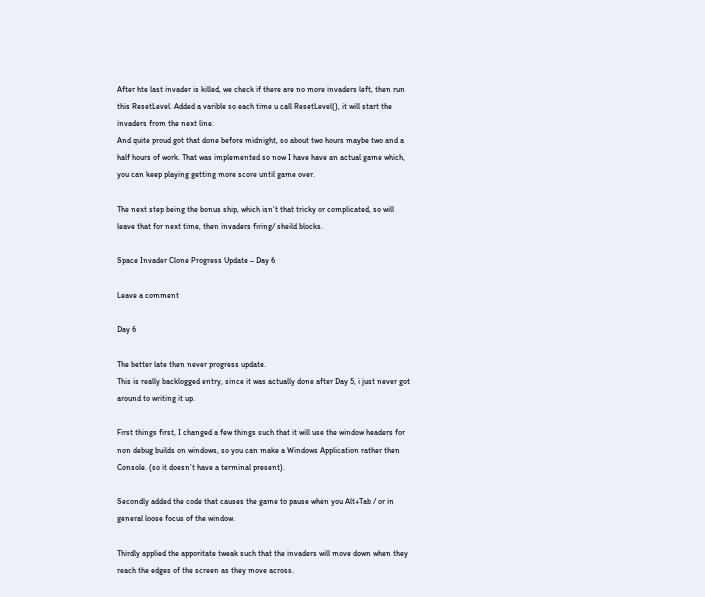After hte last invader is killed, we check if there are no more invaders left, then run this ResetLevel. Added a varible so each time u call ResetLevel(), it will start the invaders from the next line.
And quite proud got that done before midnight, so about two hours maybe two and a half hours of work. That was implemented so now I have have an actual game which, you can keep playing getting more score until game over.

The next step being the bonus ship, which isn’t that tricky or complicated, so will leave that for next time, then invaders firing/ sheild blocks.

Space Invader Clone Progress Update – Day 6

Leave a comment

Day 6

The better late then never progress update.
This is really backlogged entry, since it was actually done after Day 5, i just never got around to writing it up.

First things first, I changed a few things such that it will use the window headers for non debug builds on windows, so you can make a Windows Application rather then Console. (so it doesn’t have a terminal present).

Secondly added the code that causes the game to pause when you Alt+Tab / or in general loose focus of the window.

Thirdly applied the apporitate tweak such that the invaders will move down when they reach the edges of the screen as they move across.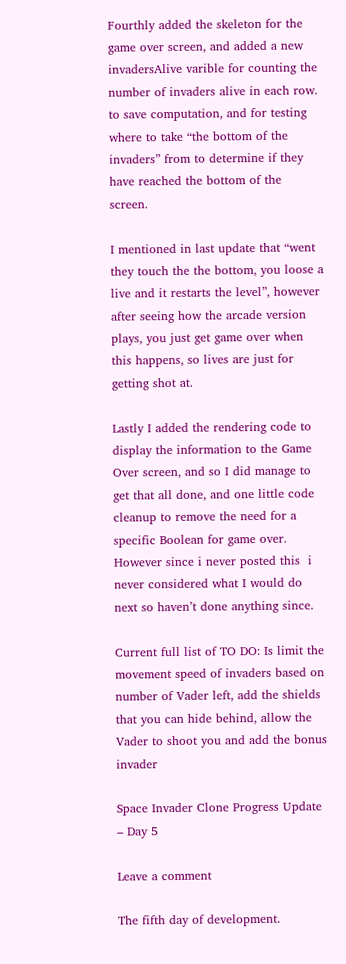Fourthly added the skeleton for the game over screen, and added a new invadersAlive varible for counting the number of invaders alive in each row. to save computation, and for testing where to take “the bottom of the invaders” from to determine if they have reached the bottom of the screen.

I mentioned in last update that “went they touch the the bottom, you loose a live and it restarts the level”, however after seeing how the arcade version plays, you just get game over when this happens, so lives are just for getting shot at.

Lastly I added the rendering code to display the information to the Game Over screen, and so I did manage to get that all done, and one little code cleanup to remove the need for a specific Boolean for game over. However since i never posted this  i never considered what I would do next so haven’t done anything since.

Current full list of TO DO: Is limit the movement speed of invaders based on number of Vader left, add the shields that you can hide behind, allow the Vader to shoot you and add the bonus invader

Space Invader Clone Progress Update – Day 5

Leave a comment

The fifth day of development.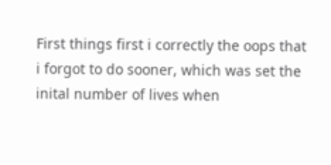First things first i correctly the oops that i forgot to do sooner, which was set the inital number of lives when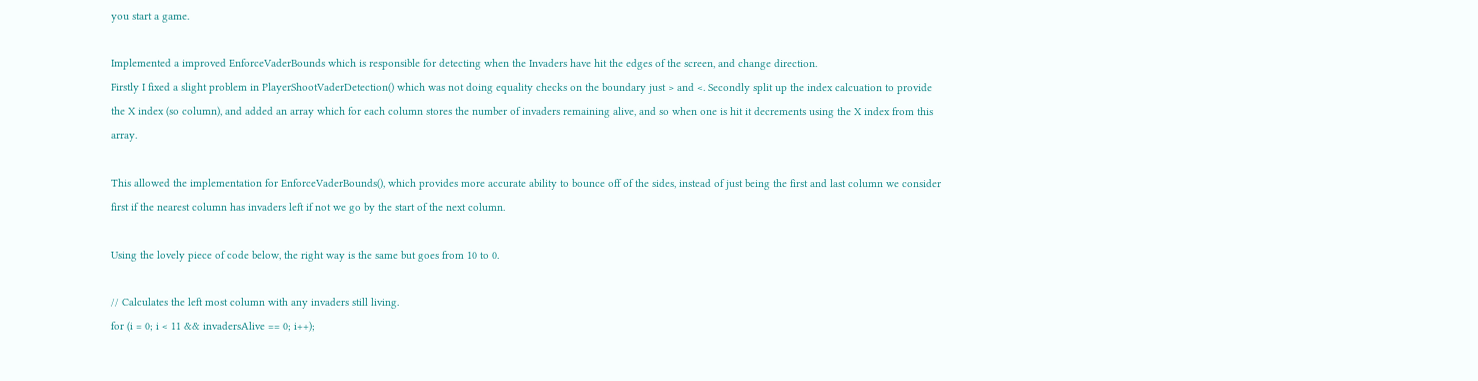you start a game.

Implemented a improved EnforceVaderBounds which is responsible for detecting when the Invaders have hit the edges of the screen, and change direction.
Firstly I fixed a slight problem in PlayerShootVaderDetection() which was not doing equality checks on the boundary just > and <. Secondly split up the index calcuation to provide the X index (so column), and added an array which for each column stores the number of invaders remaining alive, and so when one is hit it decrements using the X index from this array.

This allowed the implementation for EnforceVaderBounds(), which provides more accurate ability to bounce off of the sides, instead of just being the first and last column we consider first if the nearest column has invaders left if not we go by the start of the next column.

Using the lovely piece of code below, the right way is the same but goes from 10 to 0.

// Calculates the left most column with any invaders still living.
for (i = 0; i < 11 && invadersAlive == 0; i++);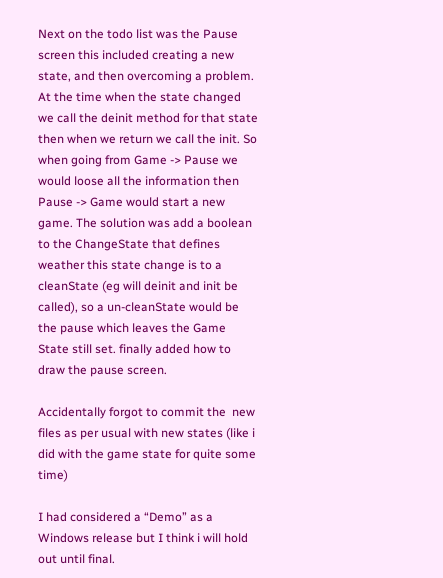Next on the todo list was the Pause screen this included creating a new state, and then overcoming a problem. At the time when the state changed we call the deinit method for that state then when we return we call the init. So when going from Game -> Pause we would loose all the information then Pause -> Game would start a new game. The solution was add a boolean to the ChangeState that defines weather this state change is to a cleanState (eg will deinit and init be called), so a un-cleanState would be the pause which leaves the Game State still set. finally added how to draw the pause screen.

Accidentally forgot to commit the  new files as per usual with new states (like i did with the game state for quite some time)

I had considered a “Demo” as a Windows release but I think i will hold out until final.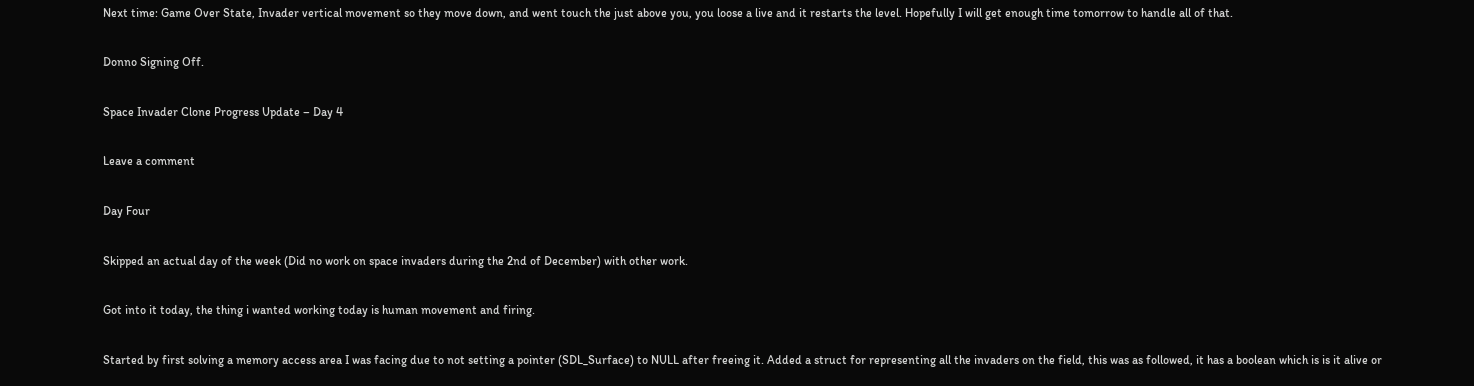Next time: Game Over State, Invader vertical movement so they move down, and went touch the just above you, you loose a live and it restarts the level. Hopefully I will get enough time tomorrow to handle all of that.

Donno Signing Off.

Space Invader Clone Progress Update – Day 4

Leave a comment

Day Four

Skipped an actual day of the week (Did no work on space invaders during the 2nd of December) with other work.

Got into it today, the thing i wanted working today is human movement and firing.

Started by first solving a memory access area I was facing due to not setting a pointer (SDL_Surface) to NULL after freeing it. Added a struct for representing all the invaders on the field, this was as followed, it has a boolean which is is it alive or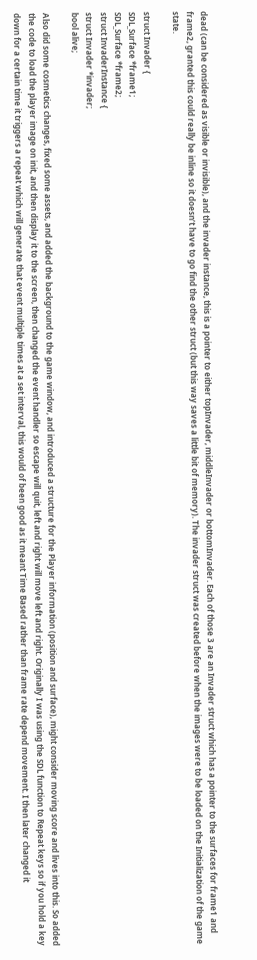dead (can be considered as visible or invisible), and the invader instance, this is a pointer to either topInvader, middleInvader or bottomInvader. Each of those 3 are an Invader struct which has a pointer to the surfaces for frame1 and frame2, granted this could really be inline so it doesn’t have to go find the other struct (but this way saves a little bit of memory). The invader struct was created before when the images were to be loaded on the Initialization of the game state.

struct Invader {
SDL_Surface *frame1;
SDL_Surface *frame2;
struct InvaderInstance {
struct Invader *invader;
bool alive;

Also did some cosmetics changes, fixed some assets, and added the background to the game window, and introduced a structure for the Player information (position and surface), might consider moving score and lives into this. So added the code to load the player image on init, and then display it to the screen, then changed the event handler so escape will quit, left and right will move left and right. Originally I was using the SDL function to Repeat keys so if you hold a key down for a certain time it triggers a repeat which will generate that event multiple times at a set interval, this would of been good as it meant Time Based rather than frame rate depend movement. I then later changed it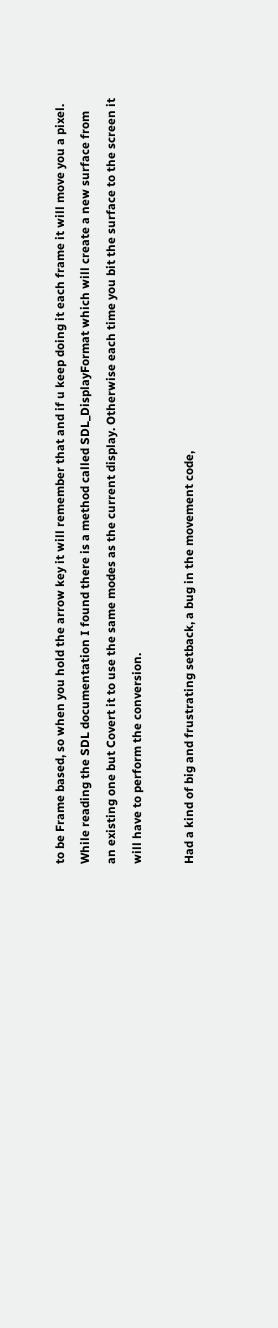to be Frame based, so when you hold the arrow key it will remember that and if u keep doing it each frame it will move you a pixel. While reading the SDL documentation I found there is a method called SDL_DisplayFormat which will create a new surface from an existing one but Covert it to use the same modes as the current display. Otherwise each time you bit the surface to the screen it will have to perform the conversion.

Had a kind of big and frustrating setback, a bug in the movement code,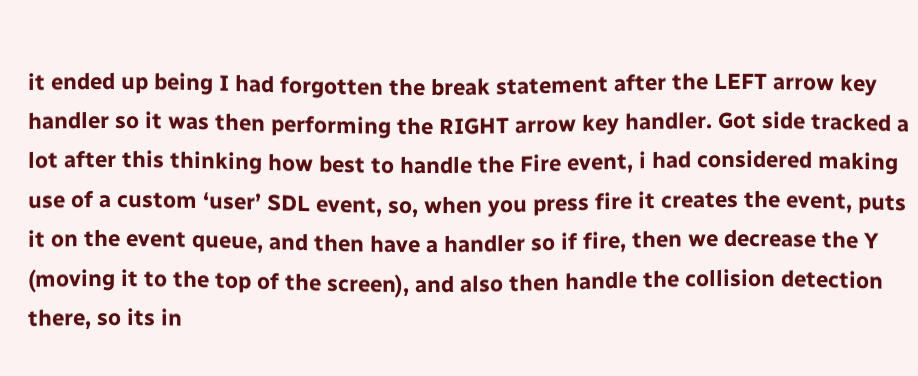it ended up being I had forgotten the break statement after the LEFT arrow key handler so it was then performing the RIGHT arrow key handler. Got side tracked a lot after this thinking how best to handle the Fire event, i had considered making use of a custom ‘user’ SDL event, so, when you press fire it creates the event, puts it on the event queue, and then have a handler so if fire, then we decrease the Y (moving it to the top of the screen), and also then handle the collision detection there, so its in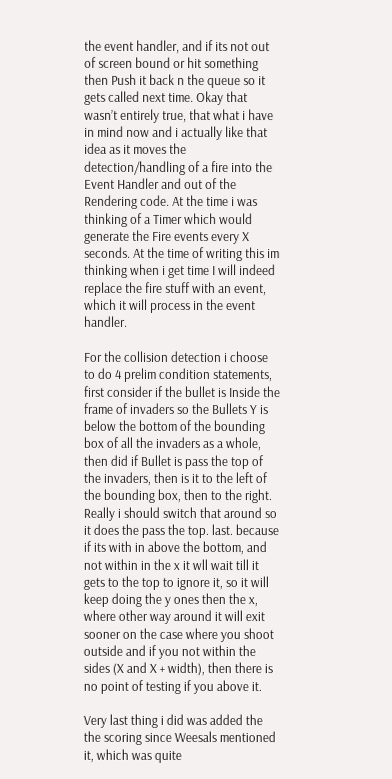the event handler, and if its not out of screen bound or hit something then Push it back n the queue so it gets called next time. Okay that wasn’t entirely true, that what i have in mind now and i actually like that idea as it moves the detection/handling of a fire into the Event Handler and out of the Rendering code. At the time i was thinking of a Timer which would generate the Fire events every X seconds. At the time of writing this im thinking when i get time I will indeed replace the fire stuff with an event, which it will process in the event handler.

For the collision detection i choose to do 4 prelim condition statements, first consider if the bullet is Inside the frame of invaders so the Bullets Y is below the bottom of the bounding box of all the invaders as a whole, then did if Bullet is pass the top of the invaders, then is it to the left of the bounding box, then to the right. Really i should switch that around so it does the pass the top. last. because if its with in above the bottom, and not within in the x it wll wait till it gets to the top to ignore it, so it will keep doing the y ones then the x, where other way around it will exit sooner on the case where you shoot outside and if you not within the sides (X and X + width), then there is no point of testing if you above it.

Very last thing i did was added the the scoring since Weesals mentioned it, which was quite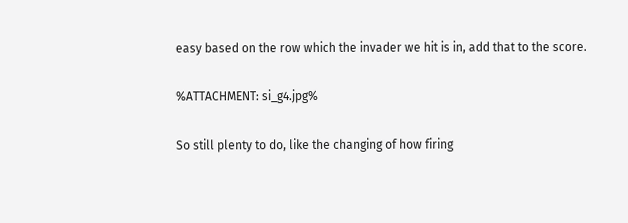easy based on the row which the invader we hit is in, add that to the score.

%ATTACHMENT: si_g4.jpg%

So still plenty to do, like the changing of how firing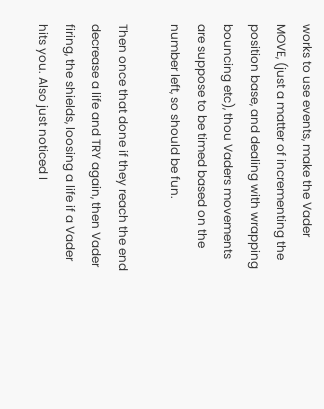works to use events, make the Vader MOVE, (just a matter of incrementing the position base, and dealing with wrapping bouncing etc), thou Vaders movements are suppose to be timed based on the number left, so should be fun.

Then once that done if they reach the end decrease a life and TRY again, then Vader firing, the shields, loosing a life if a Vader hits you. Also just noticed I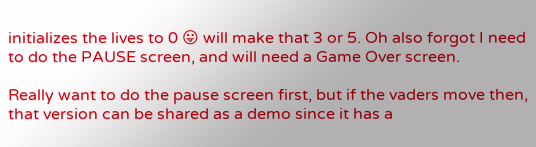initializes the lives to 0 😛 will make that 3 or 5. Oh also forgot I need to do the PAUSE screen, and will need a Game Over screen.

Really want to do the pause screen first, but if the vaders move then, that version can be shared as a demo since it has a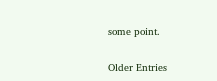some point.

Older Entries